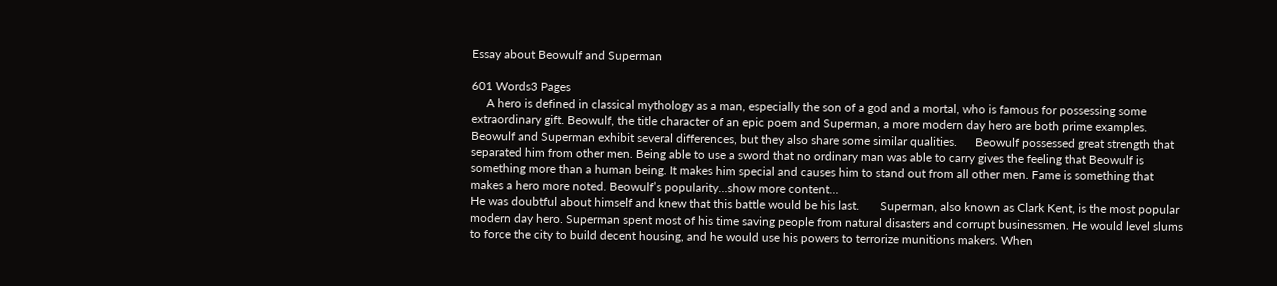Essay about Beowulf and Superman

601 Words3 Pages
     A hero is defined in classical mythology as a man, especially the son of a god and a mortal, who is famous for possessing some extraordinary gift. Beowulf, the title character of an epic poem and Superman, a more modern day hero are both prime examples. Beowulf and Superman exhibit several differences, but they also share some similar qualities.      Beowulf possessed great strength that separated him from other men. Being able to use a sword that no ordinary man was able to carry gives the feeling that Beowulf is something more than a human being. It makes him special and causes him to stand out from all other men. Fame is something that makes a hero more noted. Beowulf’s popularity…show more content…
He was doubtful about himself and knew that this battle would be his last.       Superman, also known as Clark Kent, is the most popular modern day hero. Superman spent most of his time saving people from natural disasters and corrupt businessmen. He would level slums to force the city to build decent housing, and he would use his powers to terrorize munitions makers. When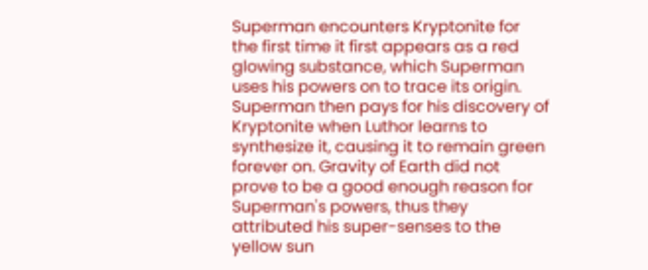Superman encounters Kryptonite for the first time it first appears as a red glowing substance, which Superman uses his powers on to trace its origin. Superman then pays for his discovery of Kryptonite when Luthor learns to synthesize it, causing it to remain green forever on. Gravity of Earth did not prove to be a good enough reason for Superman's powers, thus they attributed his super-senses to the yellow sun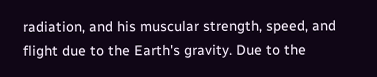radiation, and his muscular strength, speed, and flight due to the Earth's gravity. Due to the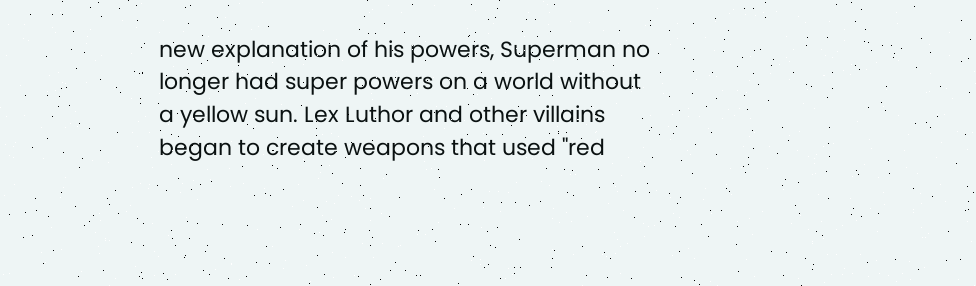new explanation of his powers, Superman no longer had super powers on a world without a yellow sun. Lex Luthor and other villains began to create weapons that used "red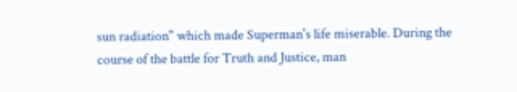sun radiation" which made Superman's life miserable. During the course of the battle for Truth and Justice, man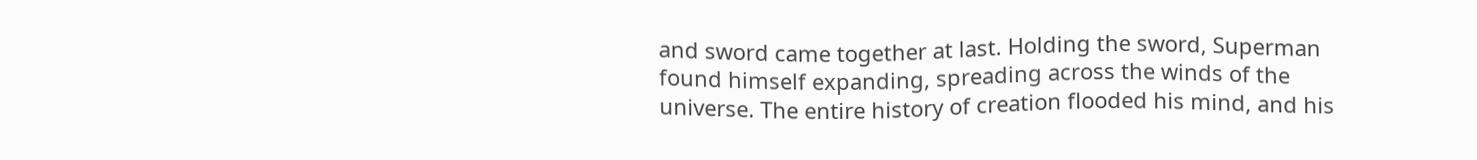and sword came together at last. Holding the sword, Superman found himself expanding, spreading across the winds of the universe. The entire history of creation flooded his mind, and his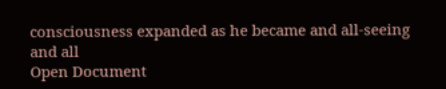consciousness expanded as he became and all-seeing and all
Open Document